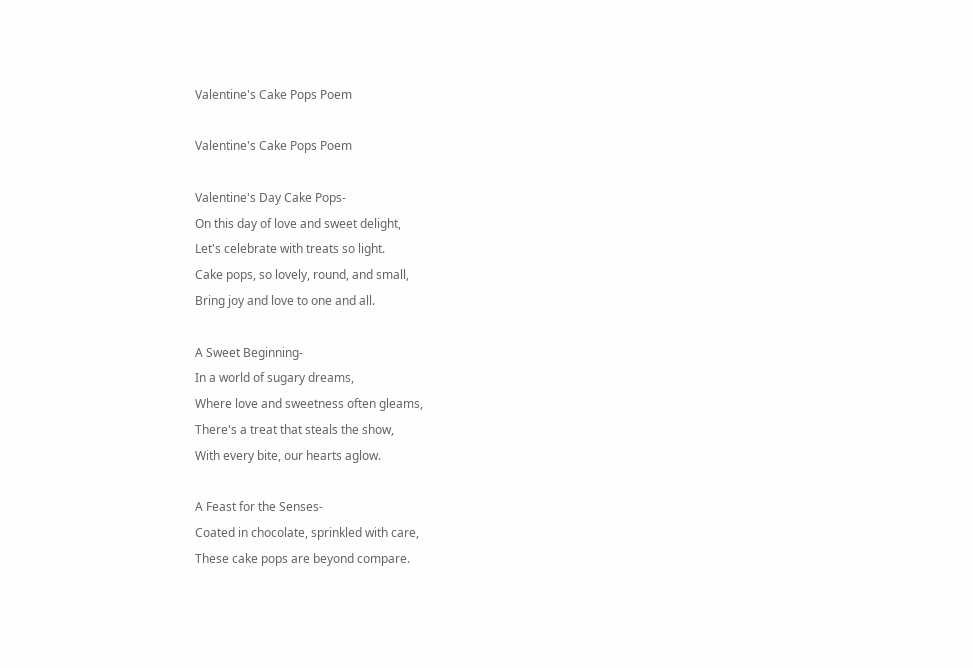Valentine's Cake Pops Poem

Valentine's Cake Pops Poem

Valentine's Day Cake Pops-
On this day of love and sweet delight,
Let's celebrate with treats so light.
Cake pops, so lovely, round, and small,
Bring joy and love to one and all.

A Sweet Beginning-
In a world of sugary dreams,
Where love and sweetness often gleams,
There's a treat that steals the show,
With every bite, our hearts aglow.

A Feast for the Senses-
Coated in chocolate, sprinkled with care,
These cake pops are beyond compare.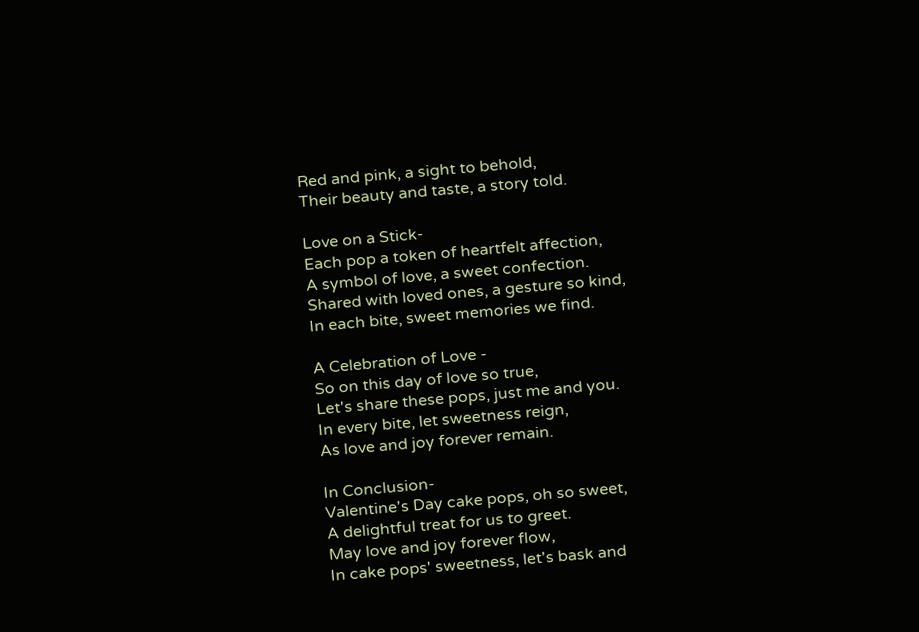Red and pink, a sight to behold,
Their beauty and taste, a story told.

Love on a Stick-
Each pop a token of heartfelt affection,
A symbol of love, a sweet confection.
Shared with loved ones, a gesture so kind,
In each bite, sweet memories we find.

A Celebration of Love -
So on this day of love so true,
Let's share these pops, just me and you.
In every bite, let sweetness reign,
As love and joy forever remain.

In Conclusion-
Valentine's Day cake pops, oh so sweet,
A delightful treat for us to greet.
May love and joy forever flow,
In cake pops' sweetness, let's bask and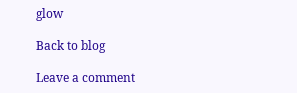glow

Back to blog

Leave a comment